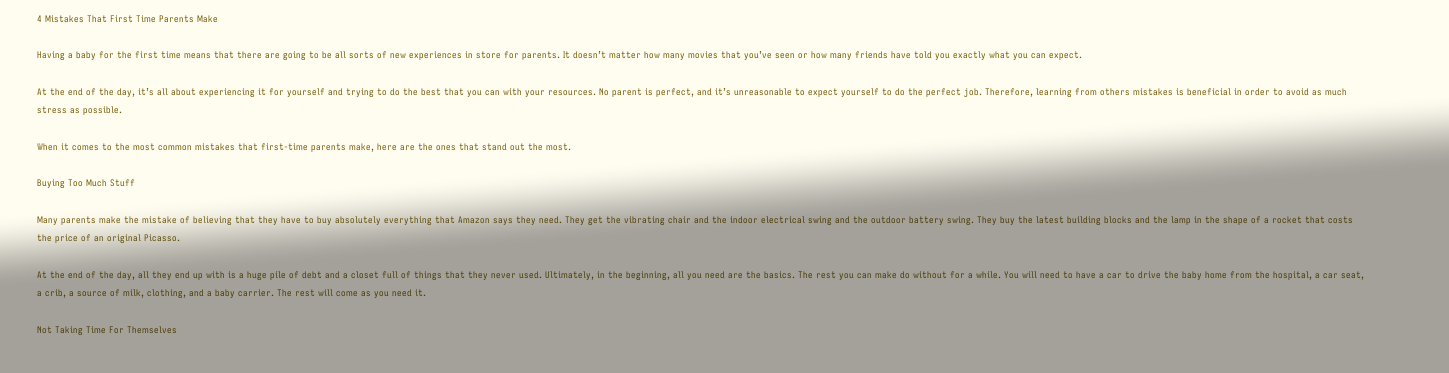4 Mistakes That First Time Parents Make

Having a baby for the first time means that there are going to be all sorts of new experiences in store for parents. It doesn’t matter how many movies that you’ve seen or how many friends have told you exactly what you can expect.

At the end of the day, it’s all about experiencing it for yourself and trying to do the best that you can with your resources. No parent is perfect, and it’s unreasonable to expect yourself to do the perfect job. Therefore, learning from others mistakes is beneficial in order to avoid as much stress as possible.

When it comes to the most common mistakes that first-time parents make, here are the ones that stand out the most.

Buying Too Much Stuff

Many parents make the mistake of believing that they have to buy absolutely everything that Amazon says they need. They get the vibrating chair and the indoor electrical swing and the outdoor battery swing. They buy the latest building blocks and the lamp in the shape of a rocket that costs the price of an original Picasso.

At the end of the day, all they end up with is a huge pile of debt and a closet full of things that they never used. Ultimately, in the beginning, all you need are the basics. The rest you can make do without for a while. You will need to have a car to drive the baby home from the hospital, a car seat, a crib, a source of milk, clothing, and a baby carrier. The rest will come as you need it.

Not Taking Time For Themselves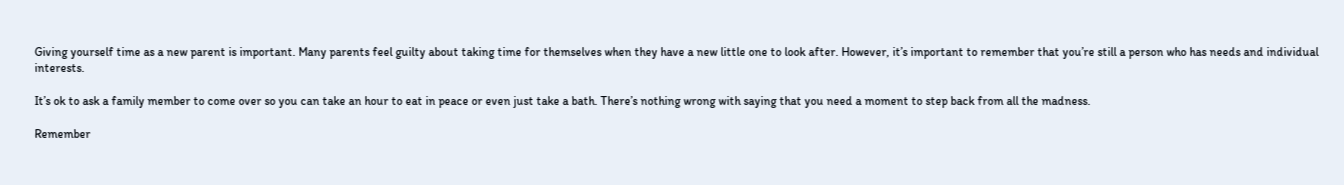Giving yourself time as a new parent is important. Many parents feel guilty about taking time for themselves when they have a new little one to look after. However, it’s important to remember that you’re still a person who has needs and individual interests.

It’s ok to ask a family member to come over so you can take an hour to eat in peace or even just take a bath. There’s nothing wrong with saying that you need a moment to step back from all the madness.

Remember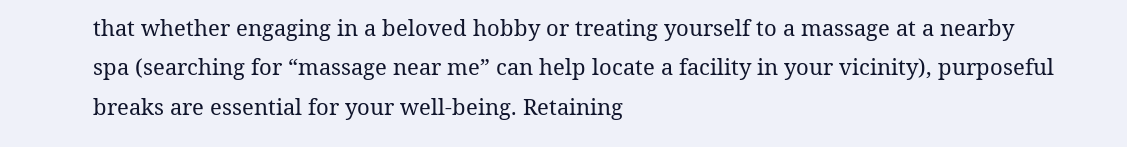that whether engaging in a beloved hobby or treating yourself to a massage at a nearby spa (searching for “massage near me” can help locate a facility in your vicinity), purposeful breaks are essential for your well-being. Retaining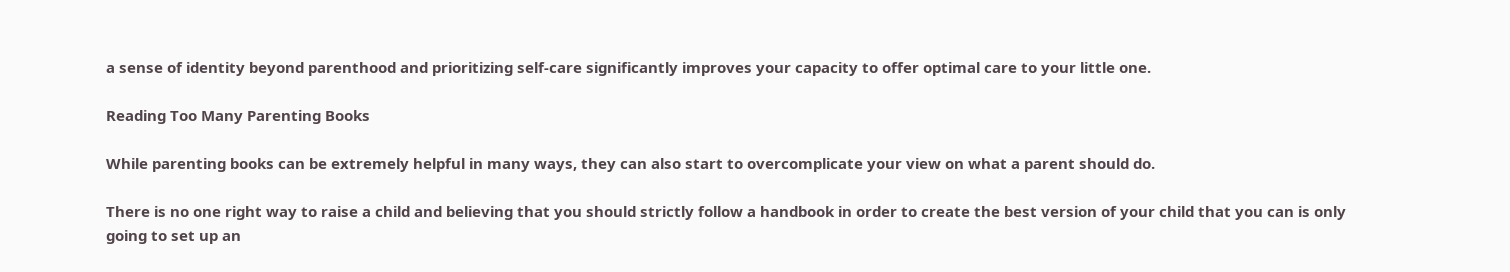a sense of identity beyond parenthood and prioritizing self-care significantly improves your capacity to offer optimal care to your little one.

Reading Too Many Parenting Books

While parenting books can be extremely helpful in many ways, they can also start to overcomplicate your view on what a parent should do.

There is no one right way to raise a child and believing that you should strictly follow a handbook in order to create the best version of your child that you can is only going to set up an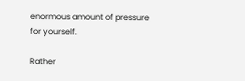enormous amount of pressure for yourself.

Rather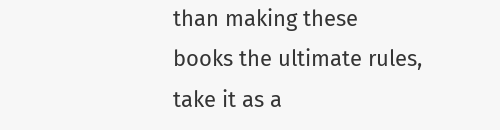than making these books the ultimate rules, take it as a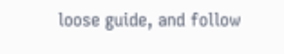loose guide, and follow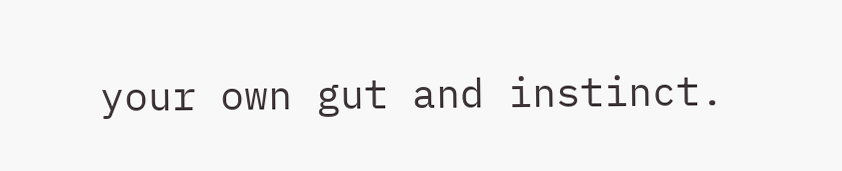your own gut and instinct.